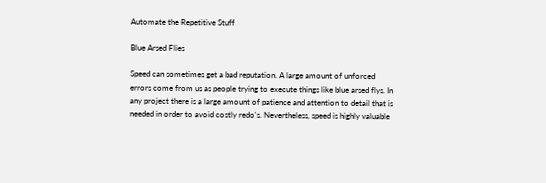Automate the Repetitive Stuff

Blue Arsed Flies

Speed can sometimes get a bad reputation. A large amount of unforced errors come from us as people trying to execute things like blue arsed flys. In any project there is a large amount of patience and attention to detail that is needed in order to avoid costly redo's. Nevertheless, speed is highly valuable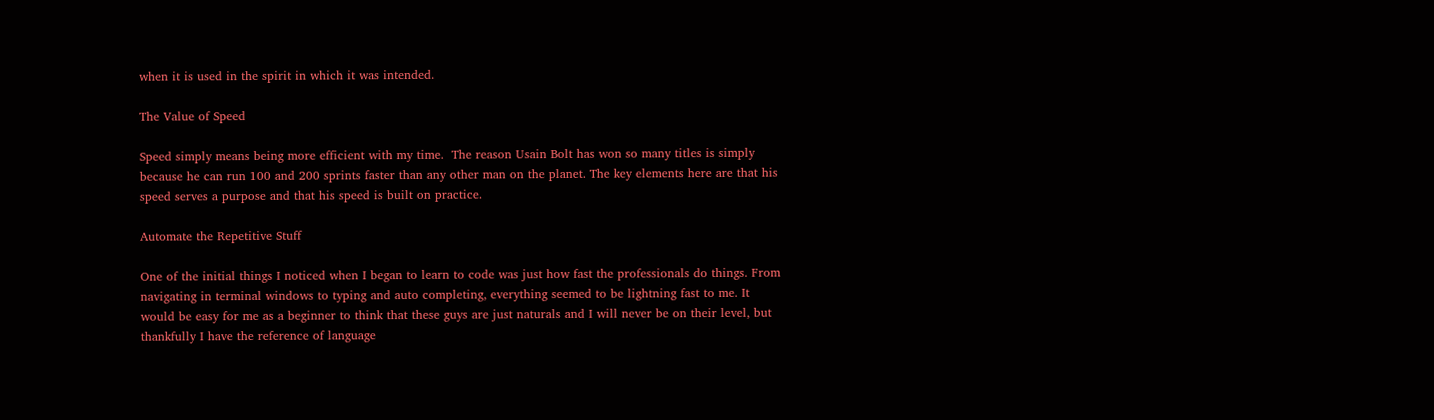when it is used in the spirit in which it was intended.

The Value of Speed

Speed simply means being more efficient with my time.  The reason Usain Bolt has won so many titles is simply because he can run 100 and 200 sprints faster than any other man on the planet. The key elements here are that his speed serves a purpose and that his speed is built on practice.

Automate the Repetitive Stuff

One of the initial things I noticed when I began to learn to code was just how fast the professionals do things. From navigating in terminal windows to typing and auto completing, everything seemed to be lightning fast to me. It would be easy for me as a beginner to think that these guys are just naturals and I will never be on their level, but thankfully I have the reference of language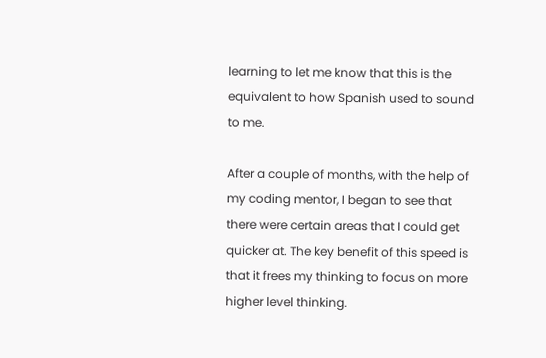learning to let me know that this is the equivalent to how Spanish used to sound to me.

After a couple of months, with the help of my coding mentor, I began to see that there were certain areas that I could get quicker at. The key benefit of this speed is that it frees my thinking to focus on more higher level thinking.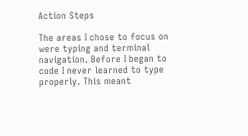Action Steps

The areas I chose to focus on were typing and terminal navigation. Before I began to code I never learned to type properly. This meant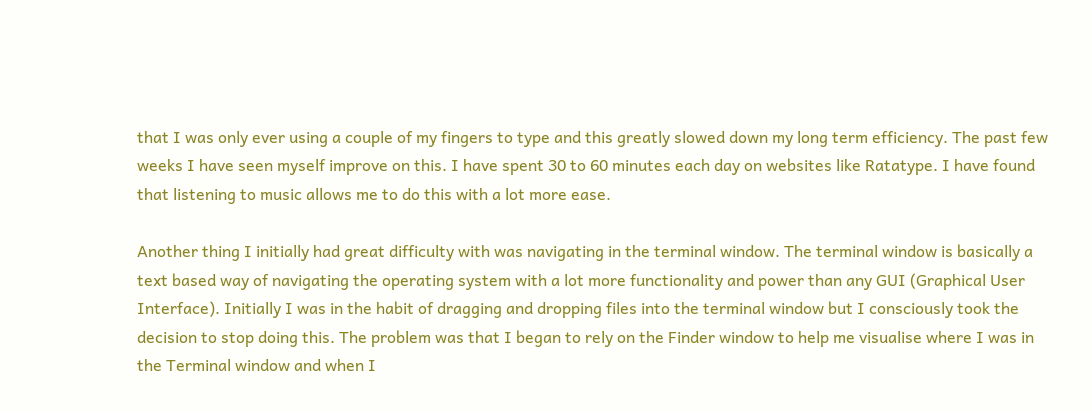that I was only ever using a couple of my fingers to type and this greatly slowed down my long term efficiency. The past few weeks I have seen myself improve on this. I have spent 30 to 60 minutes each day on websites like Ratatype. I have found that listening to music allows me to do this with a lot more ease.

Another thing I initially had great difficulty with was navigating in the terminal window. The terminal window is basically a text based way of navigating the operating system with a lot more functionality and power than any GUI (Graphical User Interface). Initially I was in the habit of dragging and dropping files into the terminal window but I consciously took the decision to stop doing this. The problem was that I began to rely on the Finder window to help me visualise where I was in the Terminal window and when I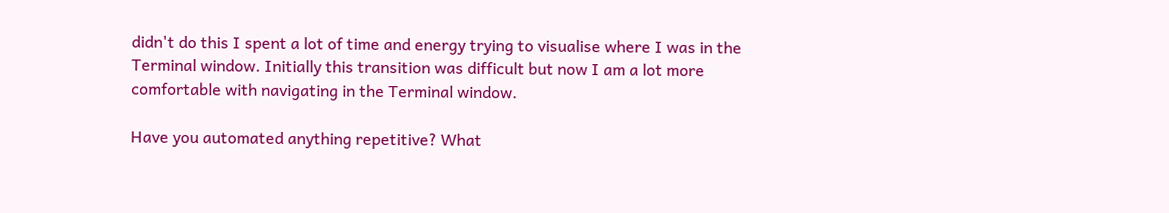didn't do this I spent a lot of time and energy trying to visualise where I was in the Terminal window. Initially this transition was difficult but now I am a lot more comfortable with navigating in the Terminal window.

Have you automated anything repetitive? What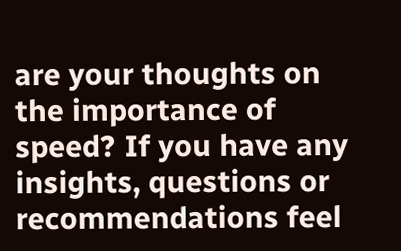are your thoughts on the importance of speed? If you have any insights, questions or recommendations feel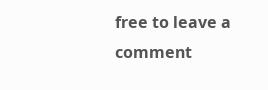free to leave a comment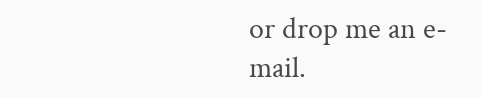or drop me an e-mail.